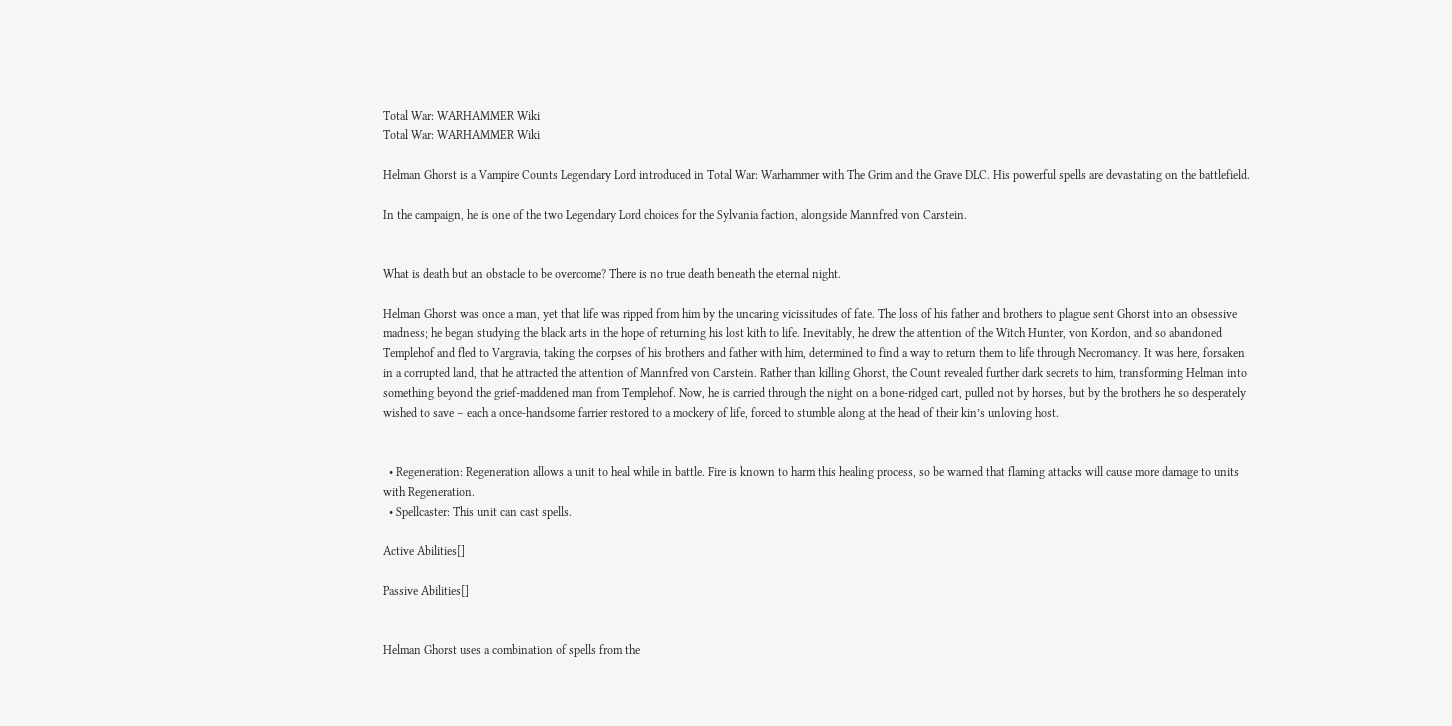Total War: WARHAMMER Wiki
Total War: WARHAMMER Wiki

Helman Ghorst is a Vampire Counts Legendary Lord introduced in Total War: Warhammer with The Grim and the Grave DLC. His powerful spells are devastating on the battlefield.

In the campaign, he is one of the two Legendary Lord choices for the Sylvania faction, alongside Mannfred von Carstein.


What is death but an obstacle to be overcome? There is no true death beneath the eternal night.

Helman Ghorst was once a man, yet that life was ripped from him by the uncaring vicissitudes of fate. The loss of his father and brothers to plague sent Ghorst into an obsessive madness; he began studying the black arts in the hope of returning his lost kith to life. Inevitably, he drew the attention of the Witch Hunter, von Kordon, and so abandoned Templehof and fled to Vargravia, taking the corpses of his brothers and father with him, determined to find a way to return them to life through Necromancy. It was here, forsaken in a corrupted land, that he attracted the attention of Mannfred von Carstein. Rather than killing Ghorst, the Count revealed further dark secrets to him, transforming Helman into something beyond the grief-maddened man from Templehof. Now, he is carried through the night on a bone-ridged cart, pulled not by horses, but by the brothers he so desperately wished to save – each a once-handsome farrier restored to a mockery of life, forced to stumble along at the head of their kin’s unloving host.


  • Regeneration: Regeneration allows a unit to heal while in battle. Fire is known to harm this healing process, so be warned that flaming attacks will cause more damage to units with Regeneration.
  • Spellcaster: This unit can cast spells.

Active Abilities[]

Passive Abilities[]


Helman Ghorst uses a combination of spells from the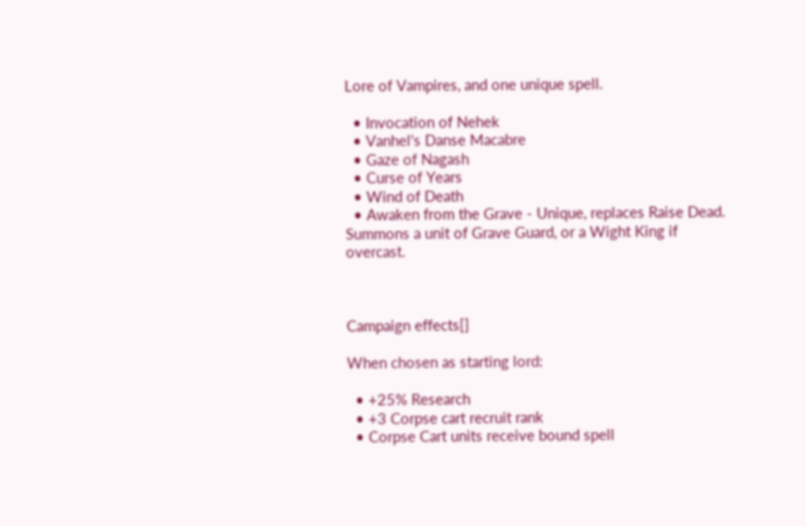Lore of Vampires, and one unique spell.

  • Invocation of Nehek
  • Vanhel's Danse Macabre
  • Gaze of Nagash
  • Curse of Years
  • Wind of Death
  • Awaken from the Grave - Unique, replaces Raise Dead. Summons a unit of Grave Guard, or a Wight King if overcast.



Campaign effects[]

When chosen as starting lord:

  • +25% Research
  • +3 Corpse cart recruit rank
  • Corpse Cart units receive bound spell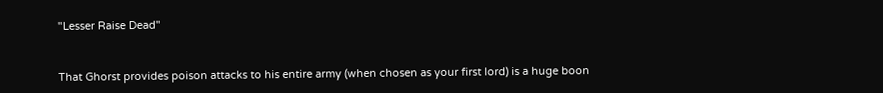"Lesser Raise Dead"


That Ghorst provides poison attacks to his entire army (when chosen as your first lord) is a huge boon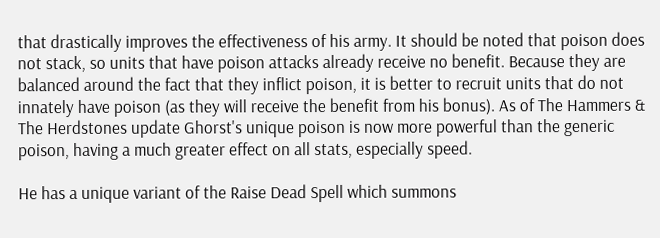that drastically improves the effectiveness of his army. It should be noted that poison does not stack, so units that have poison attacks already receive no benefit. Because they are balanced around the fact that they inflict poison, it is better to recruit units that do not innately have poison (as they will receive the benefit from his bonus). As of The Hammers & The Herdstones update Ghorst's unique poison is now more powerful than the generic poison, having a much greater effect on all stats, especially speed.

He has a unique variant of the Raise Dead Spell which summons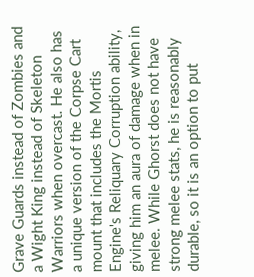Grave Guards instead of Zombies and a Wight King instead of Skeleton Warriors when overcast. He also has a unique version of the Corpse Cart mount that includes the Mortis Engine's Reliquary Corruption ability, giving him an aura of damage when in melee. While Ghorst does not have strong melee stats, he is reasonably durable, so it is an option to put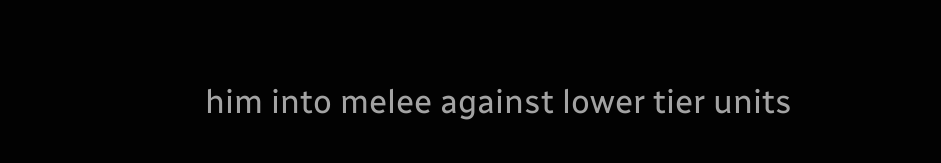him into melee against lower tier units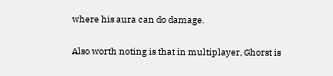where his aura can do damage.

Also worth noting is that in multiplayer, Ghorst is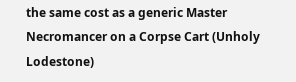the same cost as a generic Master Necromancer on a Corpse Cart (Unholy Lodestone)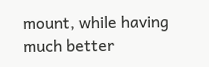mount, while having much better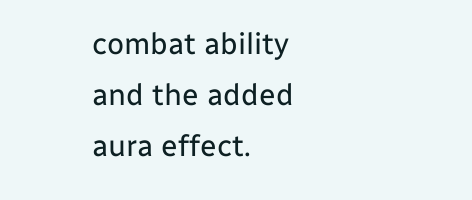combat ability and the added aura effect.